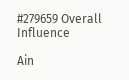#279659 Overall Influence

Ain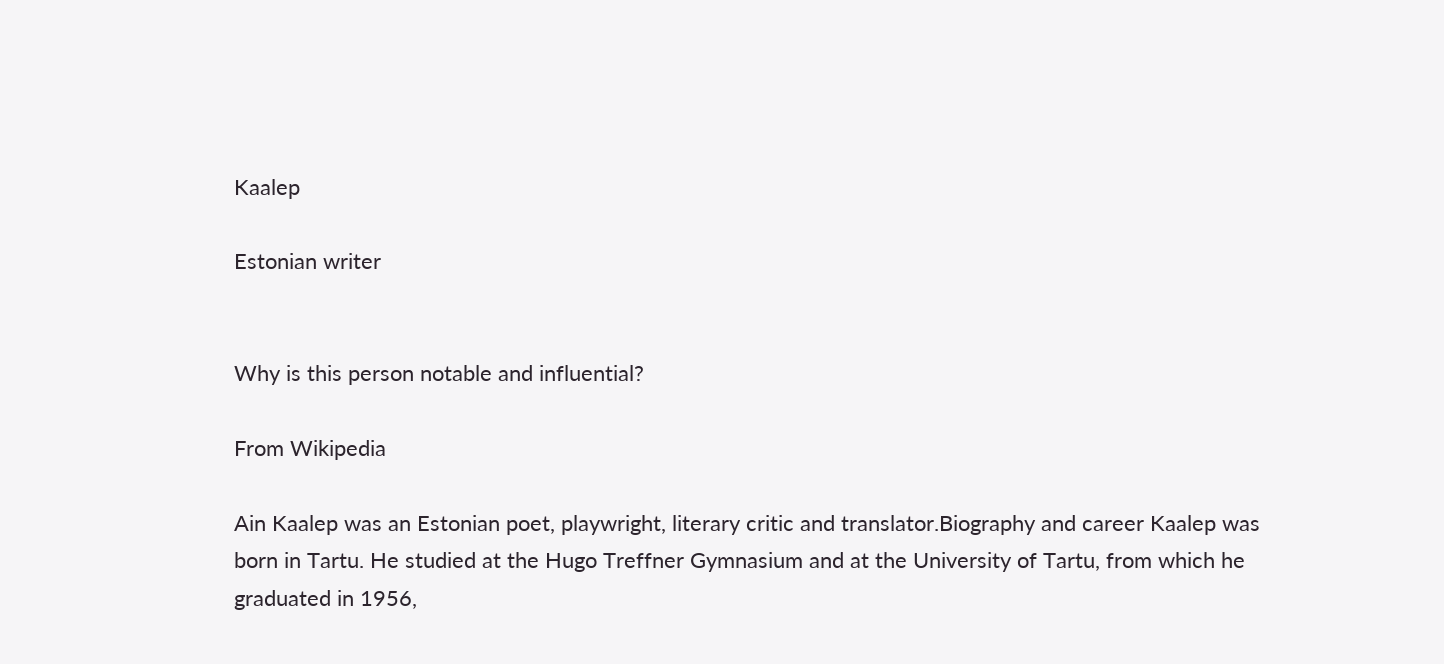Kaalep

Estonian writer


Why is this person notable and influential?

From Wikipedia

Ain Kaalep was an Estonian poet, playwright, literary critic and translator.Biography and career Kaalep was born in Tartu. He studied at the Hugo Treffner Gymnasium and at the University of Tartu, from which he graduated in 1956,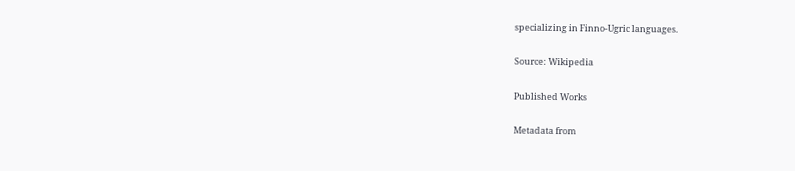specializing in Finno-Ugric languages.

Source: Wikipedia

Published Works

Metadata from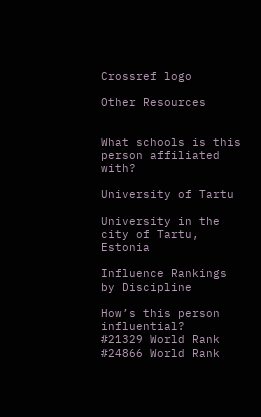Crossref logo

Other Resources


What schools is this person affiliated with?

University of Tartu

University in the city of Tartu, Estonia

Influence Rankings by Discipline

How’s this person influential?
#21329 World Rank
#24866 World Rank